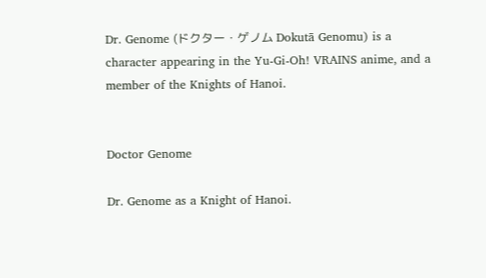Dr. Genome (ドクター・ゲノム Dokutā Genomu) is a character appearing in the Yu-Gi-Oh! VRAINS anime, and a member of the Knights of Hanoi.


Doctor Genome

Dr. Genome as a Knight of Hanoi.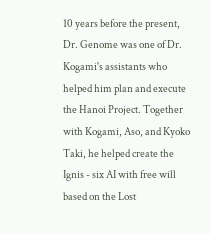10 years before the present, Dr. Genome was one of Dr. Kogami's assistants who helped him plan and execute the Hanoi Project. Together with Kogami, Aso, and Kyoko Taki, he helped create the Ignis - six AI with free will based on the Lost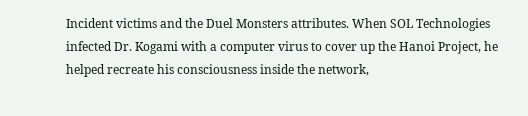Incident victims and the Duel Monsters attributes. When SOL Technologies infected Dr. Kogami with a computer virus to cover up the Hanoi Project, he helped recreate his consciousness inside the network,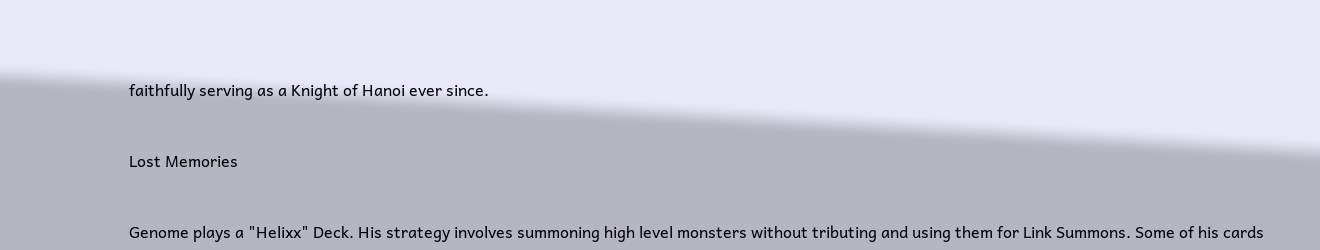faithfully serving as a Knight of Hanoi ever since.


Lost Memories


Genome plays a "Helixx" Deck. His strategy involves summoning high level monsters without tributing and using them for Link Summons. Some of his cards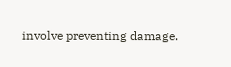involve preventing damage.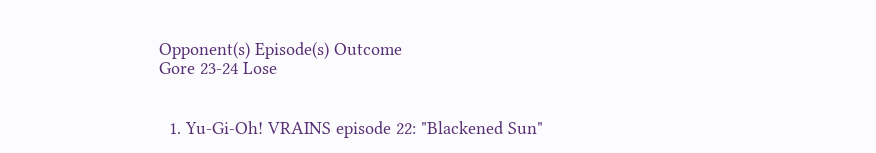Opponent(s) Episode(s) Outcome
Gore 23-24 Lose


  1. Yu-Gi-Oh! VRAINS episode 22: "Blackened Sun"